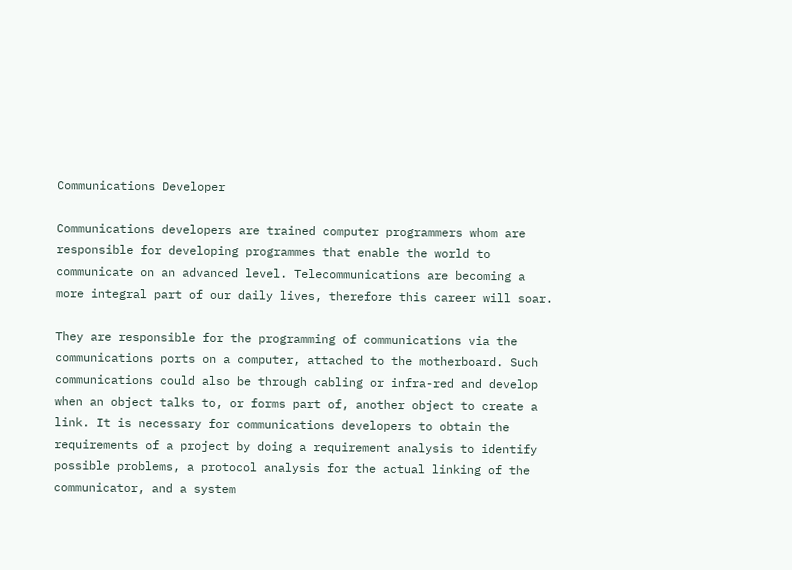Communications Developer

Communications developers are trained computer programmers whom are responsible for developing programmes that enable the world to communicate on an advanced level. Telecommunications are becoming a more integral part of our daily lives, therefore this career will soar.

They are responsible for the programming of communications via the communications ports on a computer, attached to the motherboard. Such communications could also be through cabling or infra-red and develop when an object talks to, or forms part of, another object to create a link. It is necessary for communications developers to obtain the requirements of a project by doing a requirement analysis to identify possible problems, a protocol analysis for the actual linking of the communicator, and a system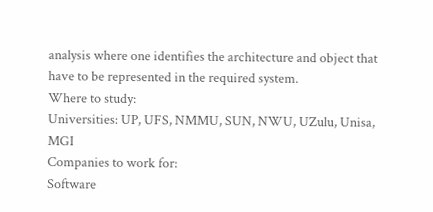analysis where one identifies the architecture and object that have to be represented in the required system.
Where to study:
Universities: UP, UFS, NMMU, SUN, NWU, UZulu, Unisa, MGI
Companies to work for:
Software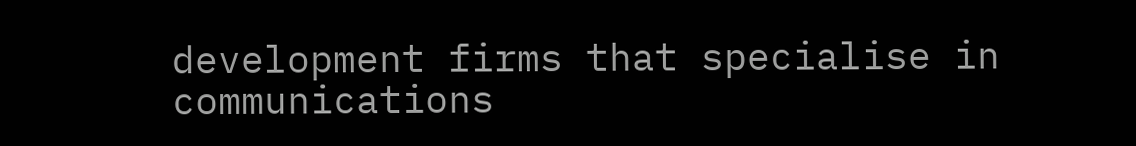development firms that specialise in communications